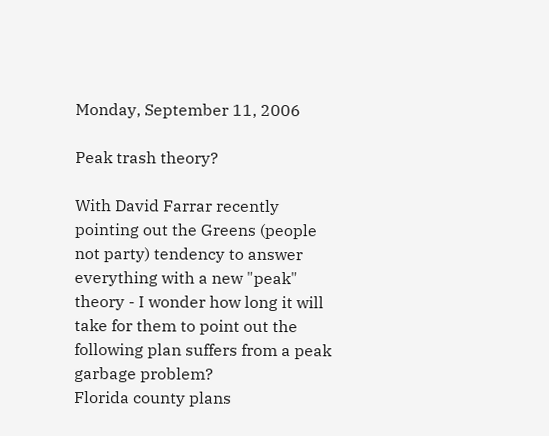Monday, September 11, 2006

Peak trash theory?

With David Farrar recently pointing out the Greens (people not party) tendency to answer everything with a new "peak" theory - I wonder how long it will take for them to point out the following plan suffers from a peak garbage problem?
Florida county plans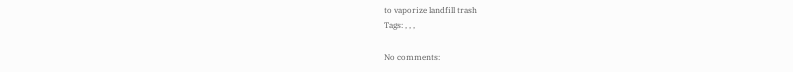to vaporize landfill trash
Tags: , , ,

No comments: